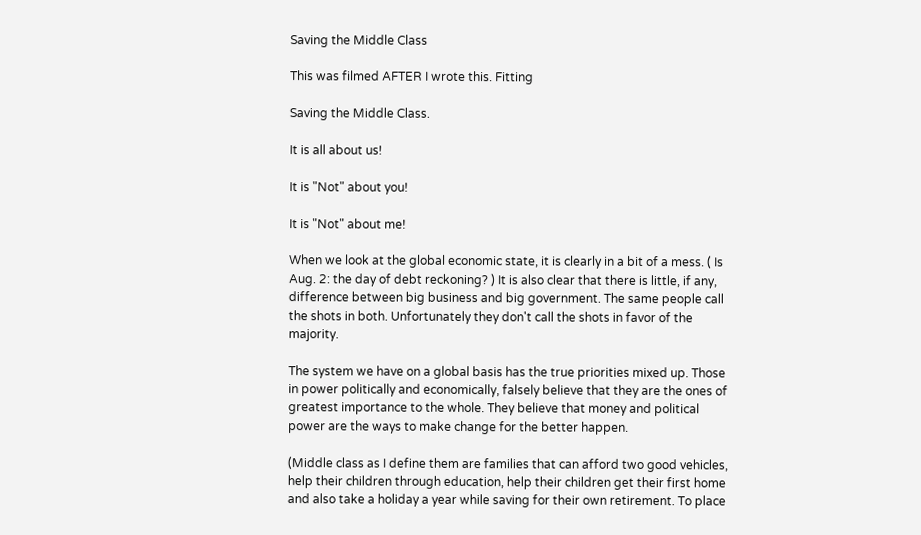Saving the Middle Class

This was filmed AFTER I wrote this. Fitting

Saving the Middle Class.

It is all about us!

It is "Not" about you!

It is "Not" about me!

When we look at the global economic state, it is clearly in a bit of a mess. ( Is Aug. 2: the day of debt reckoning? ) It is also clear that there is little, if any, difference between big business and big government. The same people call the shots in both. Unfortunately they don't call the shots in favor of the majority.

The system we have on a global basis has the true priorities mixed up. Those in power politically and economically, falsely believe that they are the ones of greatest importance to the whole. They believe that money and political power are the ways to make change for the better happen.

(Middle class as I define them are families that can afford two good vehicles, help their children through education, help their children get their first home and also take a holiday a year while saving for their own retirement. To place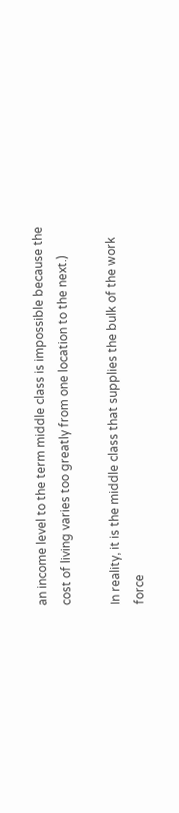an income level to the term middle class is impossible because the cost of living varies too greatly from one location to the next.)

In reality, it is the middle class that supplies the bulk of the work force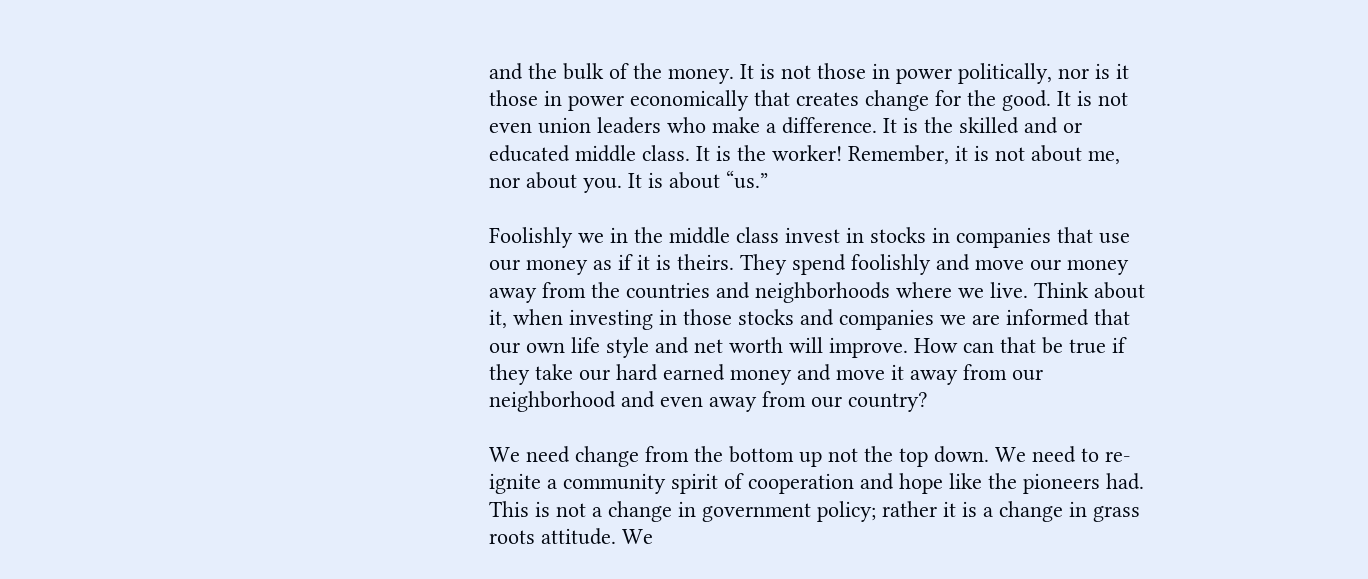and the bulk of the money. It is not those in power politically, nor is it those in power economically that creates change for the good. It is not even union leaders who make a difference. It is the skilled and or educated middle class. It is the worker! Remember, it is not about me, nor about you. It is about “us.”

Foolishly we in the middle class invest in stocks in companies that use our money as if it is theirs. They spend foolishly and move our money away from the countries and neighborhoods where we live. Think about it, when investing in those stocks and companies we are informed that our own life style and net worth will improve. How can that be true if they take our hard earned money and move it away from our neighborhood and even away from our country?

We need change from the bottom up not the top down. We need to re-ignite a community spirit of cooperation and hope like the pioneers had. This is not a change in government policy; rather it is a change in grass roots attitude. We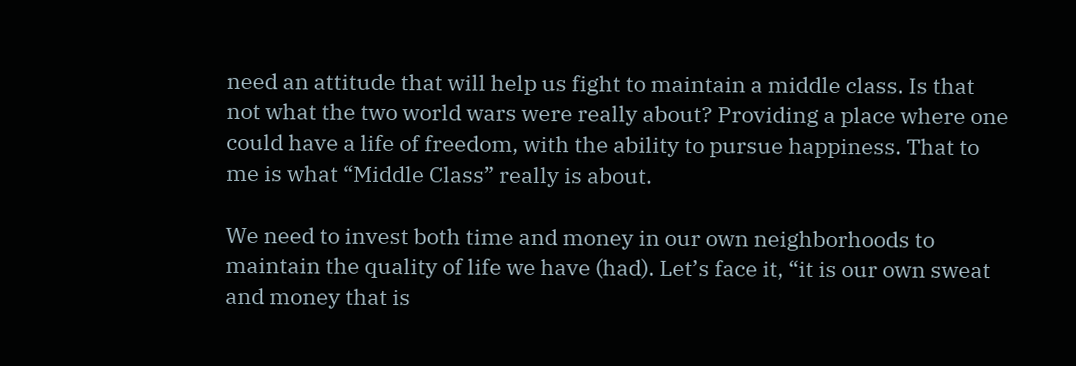need an attitude that will help us fight to maintain a middle class. Is that not what the two world wars were really about? Providing a place where one could have a life of freedom, with the ability to pursue happiness. That to me is what “Middle Class” really is about.

We need to invest both time and money in our own neighborhoods to maintain the quality of life we have (had). Let’s face it, “it is our own sweat and money that is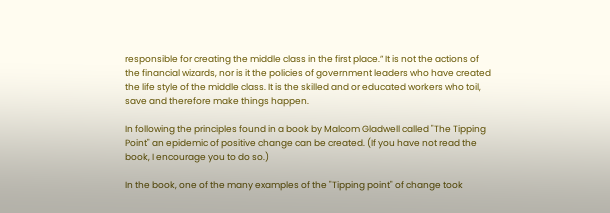responsible for creating the middle class in the first place.” It is not the actions of the financial wizards, nor is it the policies of government leaders who have created the life style of the middle class. It is the skilled and or educated workers who toil, save and therefore make things happen.

In following the principles found in a book by Malcom Gladwell called "The Tipping Point" an epidemic of positive change can be created. (If you have not read the book, I encourage you to do so.)

In the book, one of the many examples of the "Tipping point" of change took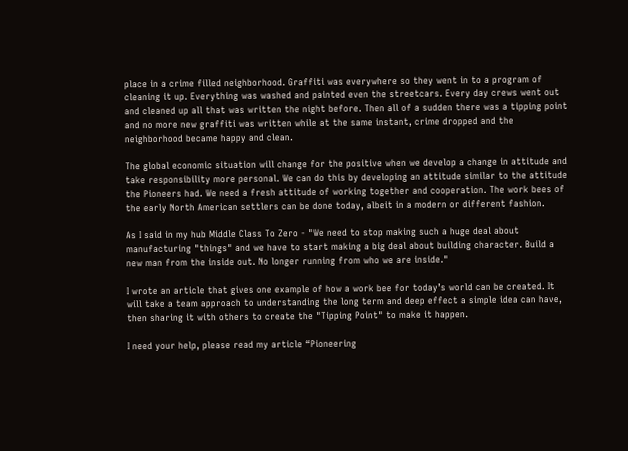place in a crime filled neighborhood. Graffiti was everywhere so they went in to a program of cleaning it up. Everything was washed and painted even the streetcars. Every day crews went out and cleaned up all that was written the night before. Then all of a sudden there was a tipping point and no more new graffiti was written while at the same instant, crime dropped and the neighborhood became happy and clean.

The global economic situation will change for the positive when we develop a change in attitude and take responsibility more personal. We can do this by developing an attitude similar to the attitude the Pioneers had. We need a fresh attitude of working together and cooperation. The work bees of the early North American settlers can be done today, albeit in a modern or different fashion.

As I said in my hub Middle Class To Zero - "We need to stop making such a huge deal about manufacturing "things" and we have to start making a big deal about building character. Build a new man from the inside out. No longer running from who we are inside."

I wrote an article that gives one example of how a work bee for today’s world can be created. It will take a team approach to understanding the long term and deep effect a simple idea can have, then sharing it with others to create the "Tipping Point" to make it happen.

I need your help, please read my article “Pioneering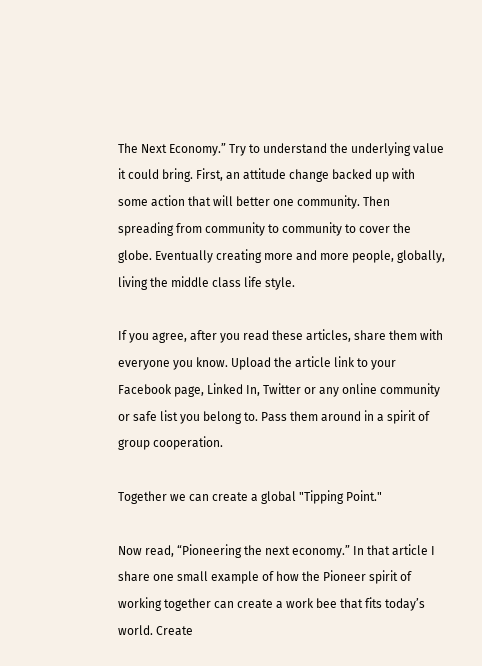The Next Economy.” Try to understand the underlying value it could bring. First, an attitude change backed up with some action that will better one community. Then spreading from community to community to cover the globe. Eventually creating more and more people, globally, living the middle class life style.

If you agree, after you read these articles, share them with everyone you know. Upload the article link to your Facebook page, Linked In, Twitter or any online community or safe list you belong to. Pass them around in a spirit of group cooperation.

Together we can create a global "Tipping Point."

Now read, “Pioneering the next economy.” In that article I share one small example of how the Pioneer spirit of working together can create a work bee that fits today’s world. Create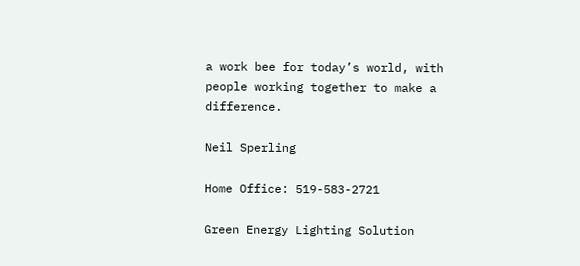a work bee for today’s world, with people working together to make a difference.

Neil Sperling

Home Office: 519-583-2721

Green Energy Lighting Solution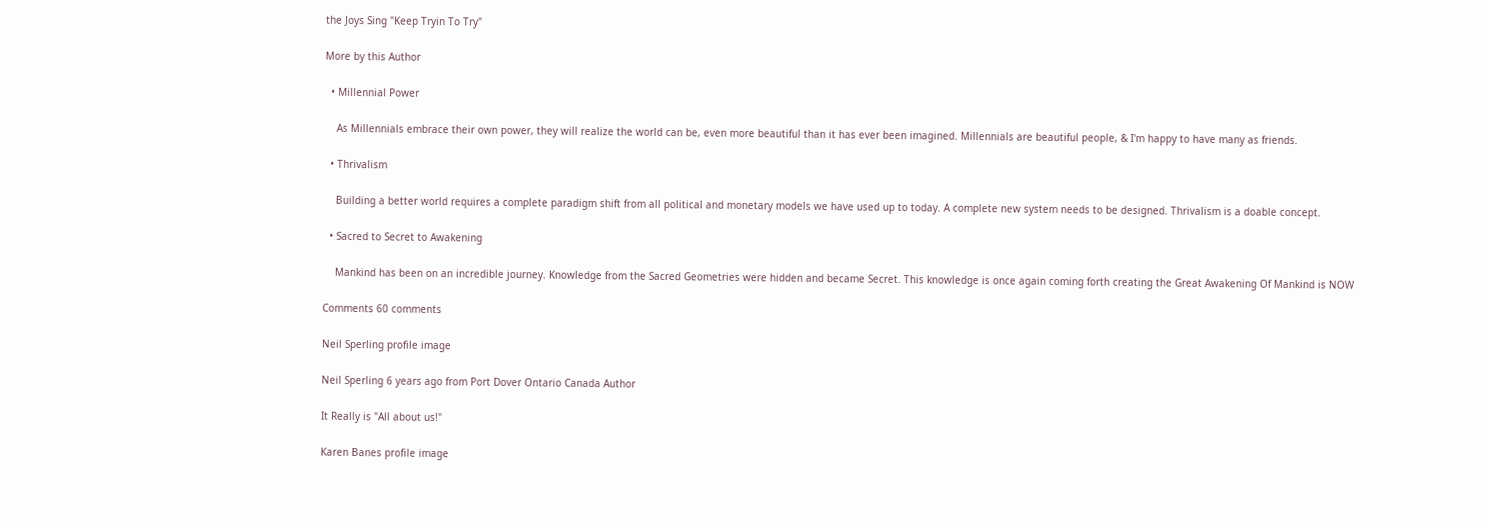the Joys Sing "Keep Tryin To Try"

More by this Author

  • Millennial Power

    As Millennials embrace their own power, they will realize the world can be, even more beautiful than it has ever been imagined. Millennials are beautiful people, & I'm happy to have many as friends.

  • Thrivalism

    Building a better world requires a complete paradigm shift from all political and monetary models we have used up to today. A complete new system needs to be designed. Thrivalism is a doable concept.

  • Sacred to Secret to Awakening

    Mankind has been on an incredible journey. Knowledge from the Sacred Geometries were hidden and became Secret. This knowledge is once again coming forth creating the Great Awakening Of Mankind is NOW

Comments 60 comments

Neil Sperling profile image

Neil Sperling 6 years ago from Port Dover Ontario Canada Author

It Really is "All about us!"

Karen Banes profile image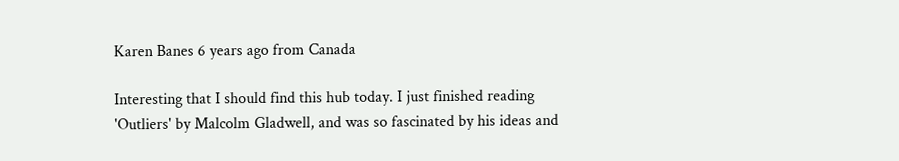Karen Banes 6 years ago from Canada

Interesting that I should find this hub today. I just finished reading 'Outliers' by Malcolm Gladwell, and was so fascinated by his ideas and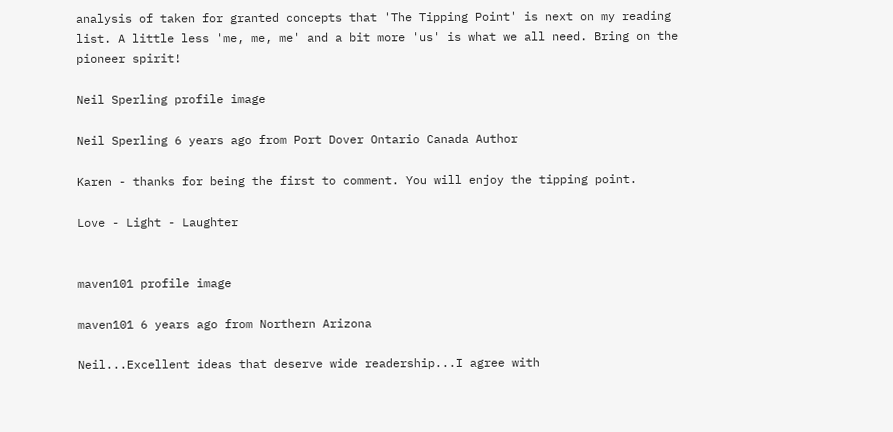analysis of taken for granted concepts that 'The Tipping Point' is next on my reading list. A little less 'me, me, me' and a bit more 'us' is what we all need. Bring on the pioneer spirit!

Neil Sperling profile image

Neil Sperling 6 years ago from Port Dover Ontario Canada Author

Karen - thanks for being the first to comment. You will enjoy the tipping point.

Love - Light - Laughter


maven101 profile image

maven101 6 years ago from Northern Arizona

Neil...Excellent ideas that deserve wide readership...I agree with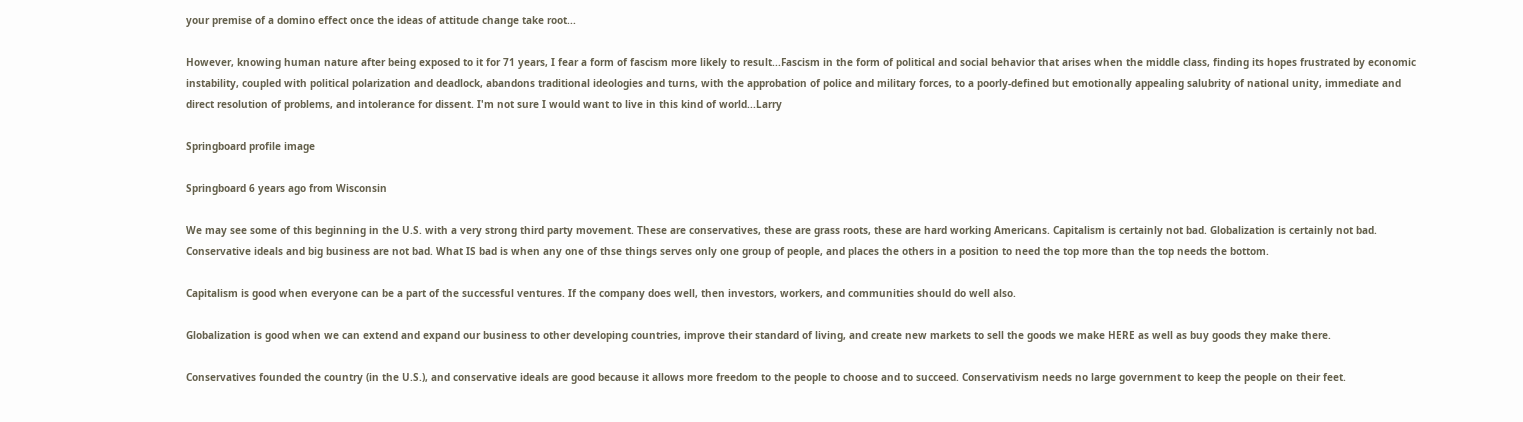your premise of a domino effect once the ideas of attitude change take root...

However, knowing human nature after being exposed to it for 71 years, I fear a form of fascism more likely to result...Fascism in the form of political and social behavior that arises when the middle class, finding its hopes frustrated by economic instability, coupled with political polarization and deadlock, abandons traditional ideologies and turns, with the approbation of police and military forces, to a poorly-defined but emotionally appealing salubrity of national unity, immediate and direct resolution of problems, and intolerance for dissent. I'm not sure I would want to live in this kind of world...Larry

Springboard profile image

Springboard 6 years ago from Wisconsin

We may see some of this beginning in the U.S. with a very strong third party movement. These are conservatives, these are grass roots, these are hard working Americans. Capitalism is certainly not bad. Globalization is certainly not bad. Conservative ideals and big business are not bad. What IS bad is when any one of thse things serves only one group of people, and places the others in a position to need the top more than the top needs the bottom.

Capitalism is good when everyone can be a part of the successful ventures. If the company does well, then investors, workers, and communities should do well also.

Globalization is good when we can extend and expand our business to other developing countries, improve their standard of living, and create new markets to sell the goods we make HERE as well as buy goods they make there.

Conservatives founded the country (in the U.S.), and conservative ideals are good because it allows more freedom to the people to choose and to succeed. Conservativism needs no large government to keep the people on their feet.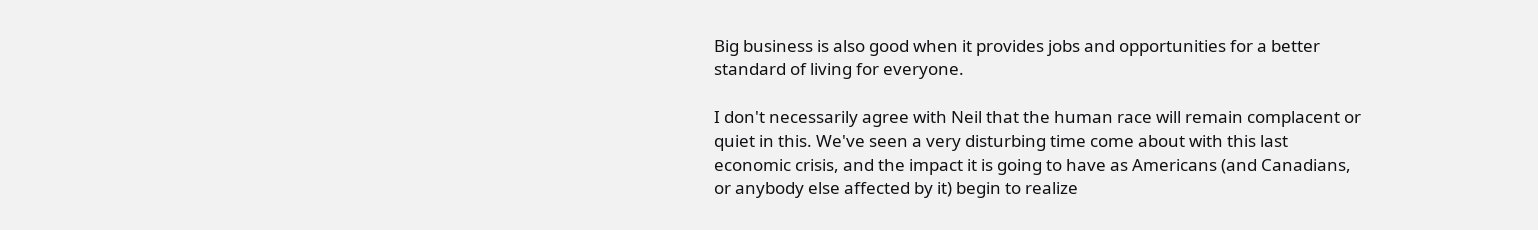Big business is also good when it provides jobs and opportunities for a better standard of living for everyone.

I don't necessarily agree with Neil that the human race will remain complacent or quiet in this. We've seen a very disturbing time come about with this last economic crisis, and the impact it is going to have as Americans (and Canadians, or anybody else affected by it) begin to realize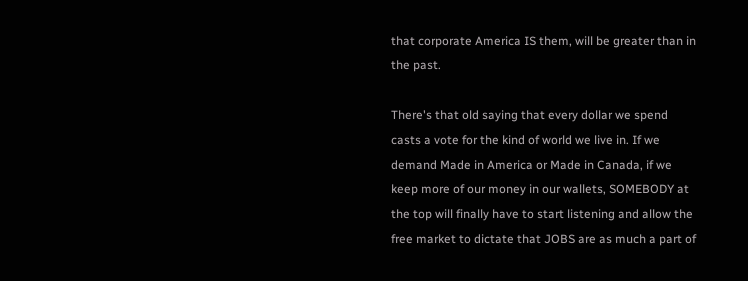that corporate America IS them, will be greater than in the past.

There's that old saying that every dollar we spend casts a vote for the kind of world we live in. If we demand Made in America or Made in Canada, if we keep more of our money in our wallets, SOMEBODY at the top will finally have to start listening and allow the free market to dictate that JOBS are as much a part of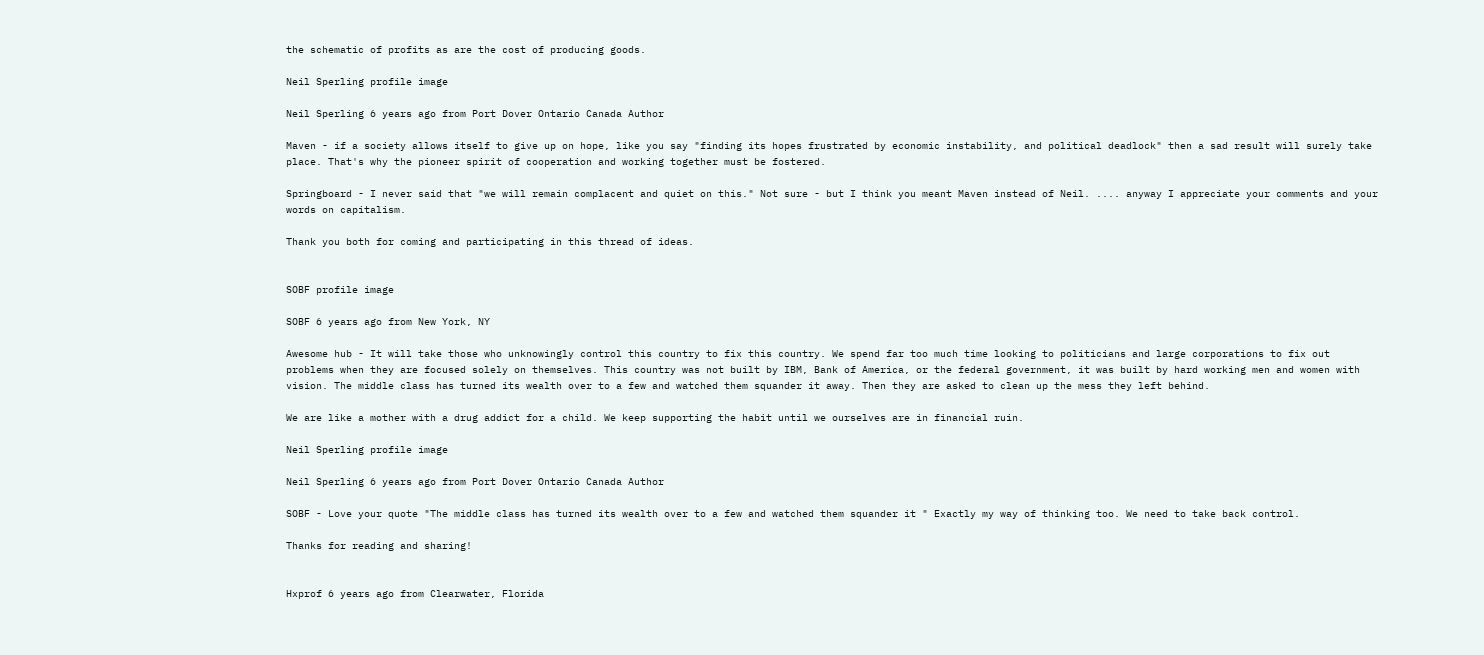the schematic of profits as are the cost of producing goods.

Neil Sperling profile image

Neil Sperling 6 years ago from Port Dover Ontario Canada Author

Maven - if a society allows itself to give up on hope, like you say "finding its hopes frustrated by economic instability, and political deadlock" then a sad result will surely take place. That's why the pioneer spirit of cooperation and working together must be fostered.

Springboard - I never said that "we will remain complacent and quiet on this." Not sure - but I think you meant Maven instead of Neil. .... anyway I appreciate your comments and your words on capitalism.

Thank you both for coming and participating in this thread of ideas.


SOBF profile image

SOBF 6 years ago from New York, NY

Awesome hub - It will take those who unknowingly control this country to fix this country. We spend far too much time looking to politicians and large corporations to fix out problems when they are focused solely on themselves. This country was not built by IBM, Bank of America, or the federal government, it was built by hard working men and women with vision. The middle class has turned its wealth over to a few and watched them squander it away. Then they are asked to clean up the mess they left behind.

We are like a mother with a drug addict for a child. We keep supporting the habit until we ourselves are in financial ruin.

Neil Sperling profile image

Neil Sperling 6 years ago from Port Dover Ontario Canada Author

SOBF - Love your quote "The middle class has turned its wealth over to a few and watched them squander it " Exactly my way of thinking too. We need to take back control.

Thanks for reading and sharing!


Hxprof 6 years ago from Clearwater, Florida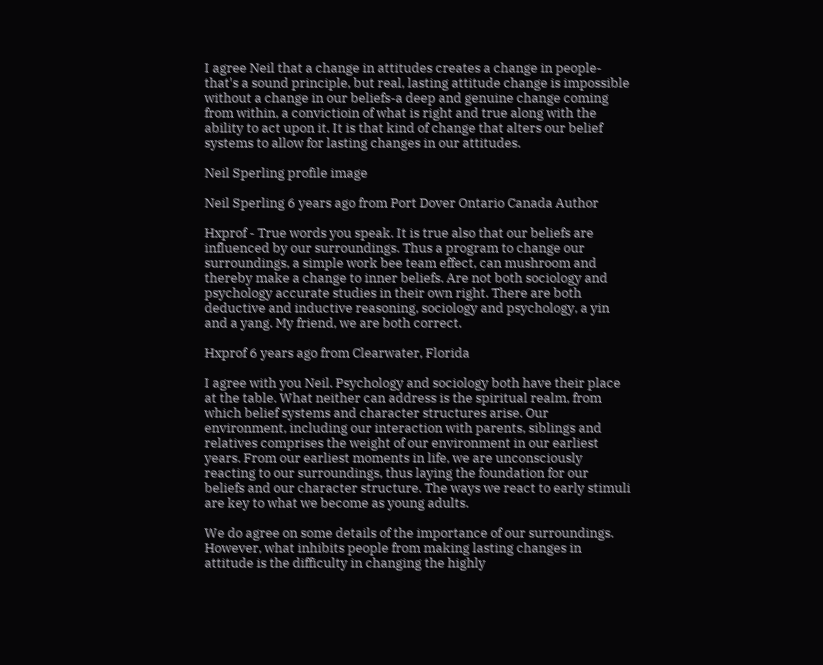I agree Neil that a change in attitudes creates a change in people-that's a sound principle, but real, lasting attitude change is impossible without a change in our beliefs-a deep and genuine change coming from within, a convictioin of what is right and true along with the ability to act upon it. It is that kind of change that alters our belief systems to allow for lasting changes in our attitudes.

Neil Sperling profile image

Neil Sperling 6 years ago from Port Dover Ontario Canada Author

Hxprof - True words you speak. It is true also that our beliefs are influenced by our surroundings. Thus a program to change our surroundings, a simple work bee team effect, can mushroom and thereby make a change to inner beliefs. Are not both sociology and psychology accurate studies in their own right. There are both deductive and inductive reasoning, sociology and psychology, a yin and a yang. My friend, we are both correct.

Hxprof 6 years ago from Clearwater, Florida

I agree with you Neil. Psychology and sociology both have their place at the table. What neither can address is the spiritual realm, from which belief systems and character structures arise. Our environment, including our interaction with parents, siblings and relatives comprises the weight of our environment in our earliest years. From our earliest moments in life, we are unconsciously reacting to our surroundings, thus laying the foundation for our beliefs and our character structure. The ways we react to early stimuli are key to what we become as young adults.

We do agree on some details of the importance of our surroundings. However, what inhibits people from making lasting changes in attitude is the difficulty in changing the highly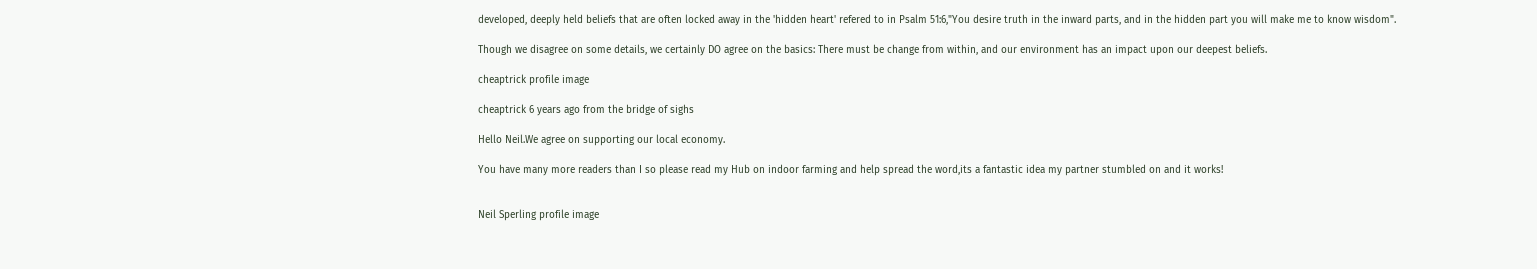developed, deeply held beliefs that are often locked away in the 'hidden heart' refered to in Psalm 51:6,"You desire truth in the inward parts, and in the hidden part you will make me to know wisdom".

Though we disagree on some details, we certainly DO agree on the basics: There must be change from within, and our environment has an impact upon our deepest beliefs.

cheaptrick profile image

cheaptrick 6 years ago from the bridge of sighs

Hello Neil.We agree on supporting our local economy.

You have many more readers than I so please read my Hub on indoor farming and help spread the word,its a fantastic idea my partner stumbled on and it works!


Neil Sperling profile image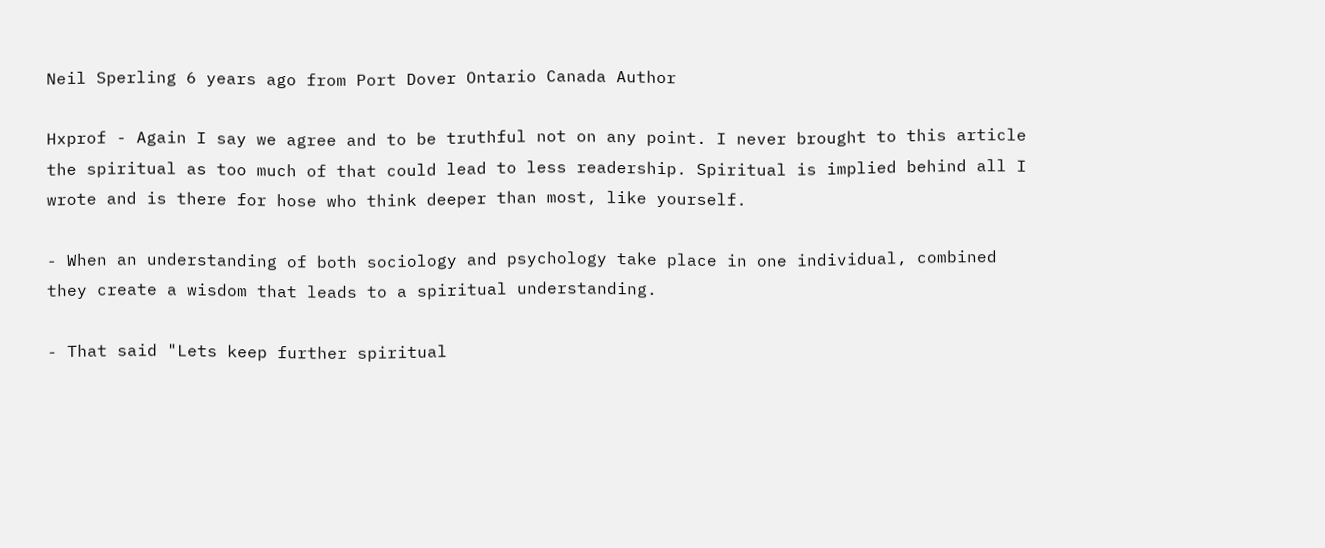Neil Sperling 6 years ago from Port Dover Ontario Canada Author

Hxprof - Again I say we agree and to be truthful not on any point. I never brought to this article the spiritual as too much of that could lead to less readership. Spiritual is implied behind all I wrote and is there for hose who think deeper than most, like yourself.

- When an understanding of both sociology and psychology take place in one individual, combined they create a wisdom that leads to a spiritual understanding.

- That said "Lets keep further spiritual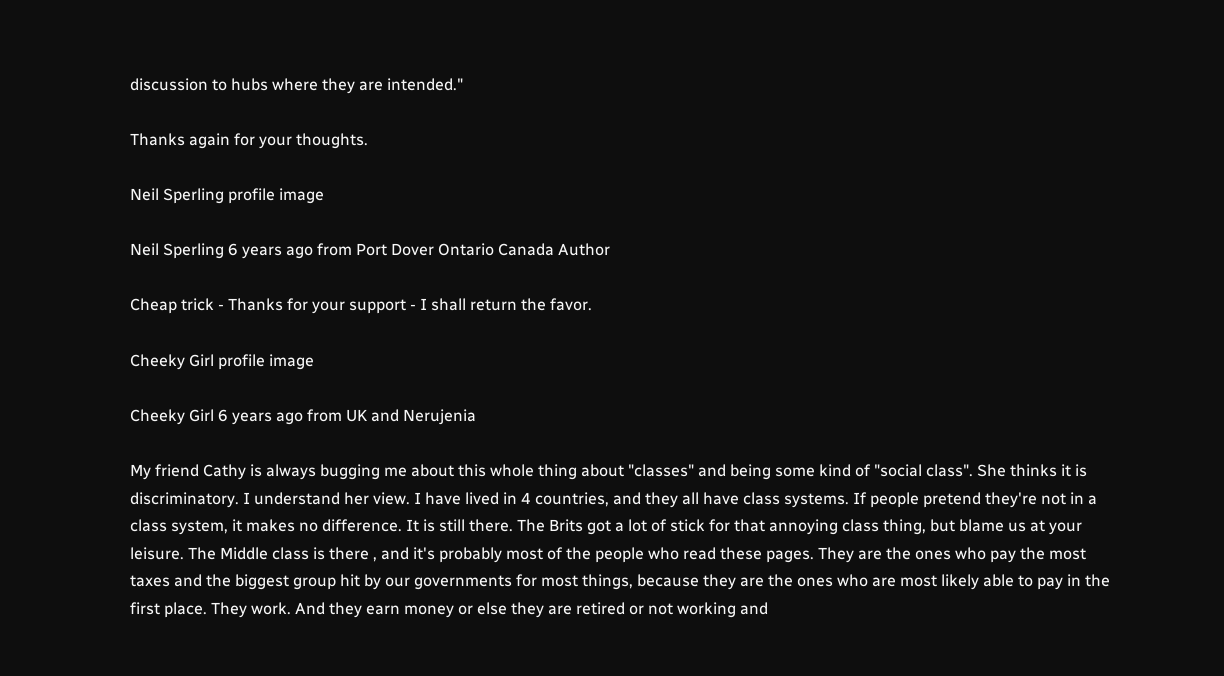discussion to hubs where they are intended."

Thanks again for your thoughts.

Neil Sperling profile image

Neil Sperling 6 years ago from Port Dover Ontario Canada Author

Cheap trick - Thanks for your support - I shall return the favor.

Cheeky Girl profile image

Cheeky Girl 6 years ago from UK and Nerujenia

My friend Cathy is always bugging me about this whole thing about "classes" and being some kind of "social class". She thinks it is discriminatory. I understand her view. I have lived in 4 countries, and they all have class systems. If people pretend they're not in a class system, it makes no difference. It is still there. The Brits got a lot of stick for that annoying class thing, but blame us at your leisure. The Middle class is there , and it's probably most of the people who read these pages. They are the ones who pay the most taxes and the biggest group hit by our governments for most things, because they are the ones who are most likely able to pay in the first place. They work. And they earn money or else they are retired or not working and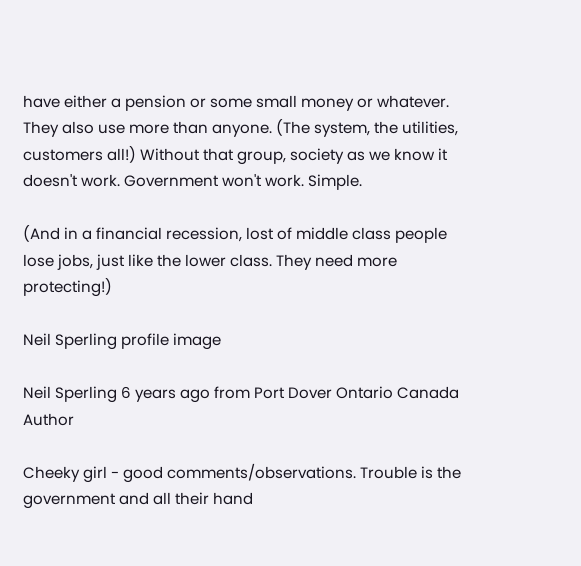have either a pension or some small money or whatever. They also use more than anyone. (The system, the utilities, customers all!) Without that group, society as we know it doesn't work. Government won't work. Simple.

(And in a financial recession, lost of middle class people lose jobs, just like the lower class. They need more protecting!)

Neil Sperling profile image

Neil Sperling 6 years ago from Port Dover Ontario Canada Author

Cheeky girl - good comments/observations. Trouble is the government and all their hand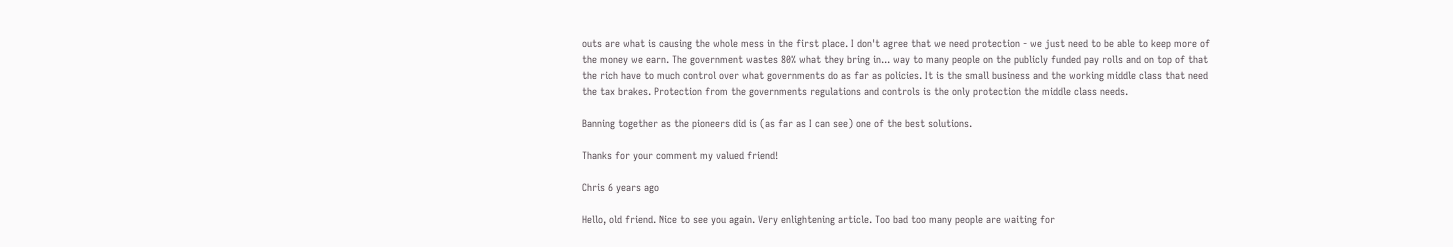outs are what is causing the whole mess in the first place. I don't agree that we need protection - we just need to be able to keep more of the money we earn. The government wastes 80% what they bring in... way to many people on the publicly funded pay rolls and on top of that the rich have to much control over what governments do as far as policies. It is the small business and the working middle class that need the tax brakes. Protection from the governments regulations and controls is the only protection the middle class needs.

Banning together as the pioneers did is (as far as I can see) one of the best solutions.

Thanks for your comment my valued friend!

Chris 6 years ago

Hello, old friend. Nice to see you again. Very enlightening article. Too bad too many people are waiting for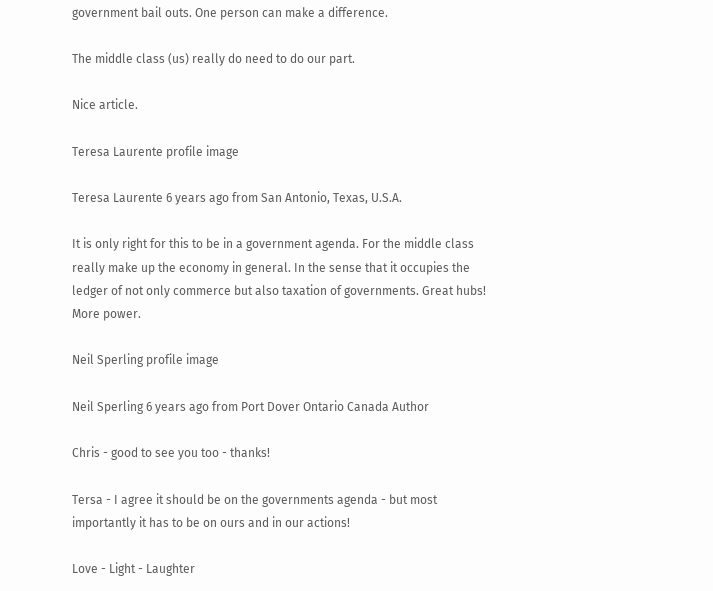government bail outs. One person can make a difference.

The middle class (us) really do need to do our part.

Nice article.

Teresa Laurente profile image

Teresa Laurente 6 years ago from San Antonio, Texas, U.S.A.

It is only right for this to be in a government agenda. For the middle class really make up the economy in general. In the sense that it occupies the ledger of not only commerce but also taxation of governments. Great hubs! More power.

Neil Sperling profile image

Neil Sperling 6 years ago from Port Dover Ontario Canada Author

Chris - good to see you too - thanks!

Tersa - I agree it should be on the governments agenda - but most importantly it has to be on ours and in our actions!

Love - Light - Laughter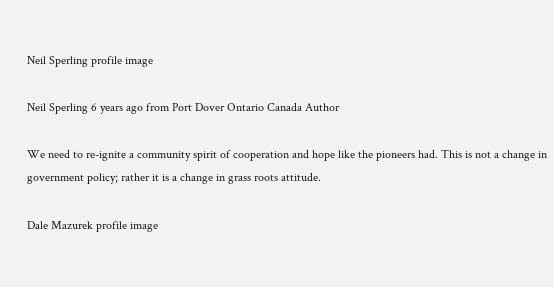Neil Sperling profile image

Neil Sperling 6 years ago from Port Dover Ontario Canada Author

We need to re-ignite a community spirit of cooperation and hope like the pioneers had. This is not a change in government policy; rather it is a change in grass roots attitude.

Dale Mazurek profile image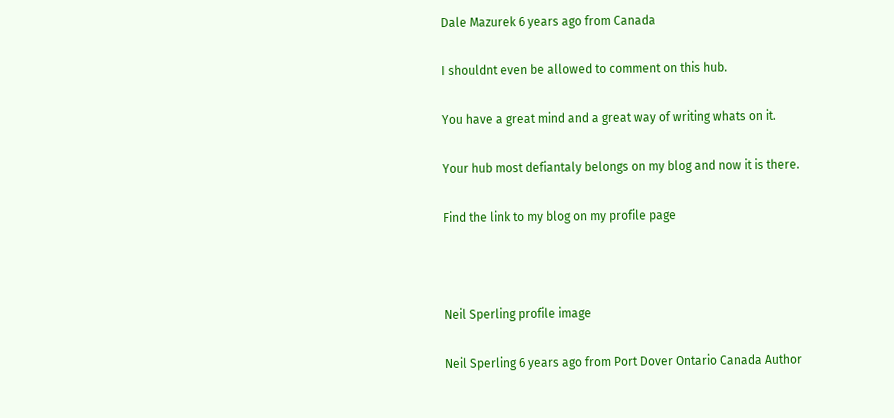Dale Mazurek 6 years ago from Canada

I shouldnt even be allowed to comment on this hub.

You have a great mind and a great way of writing whats on it.

Your hub most defiantaly belongs on my blog and now it is there.

Find the link to my blog on my profile page



Neil Sperling profile image

Neil Sperling 6 years ago from Port Dover Ontario Canada Author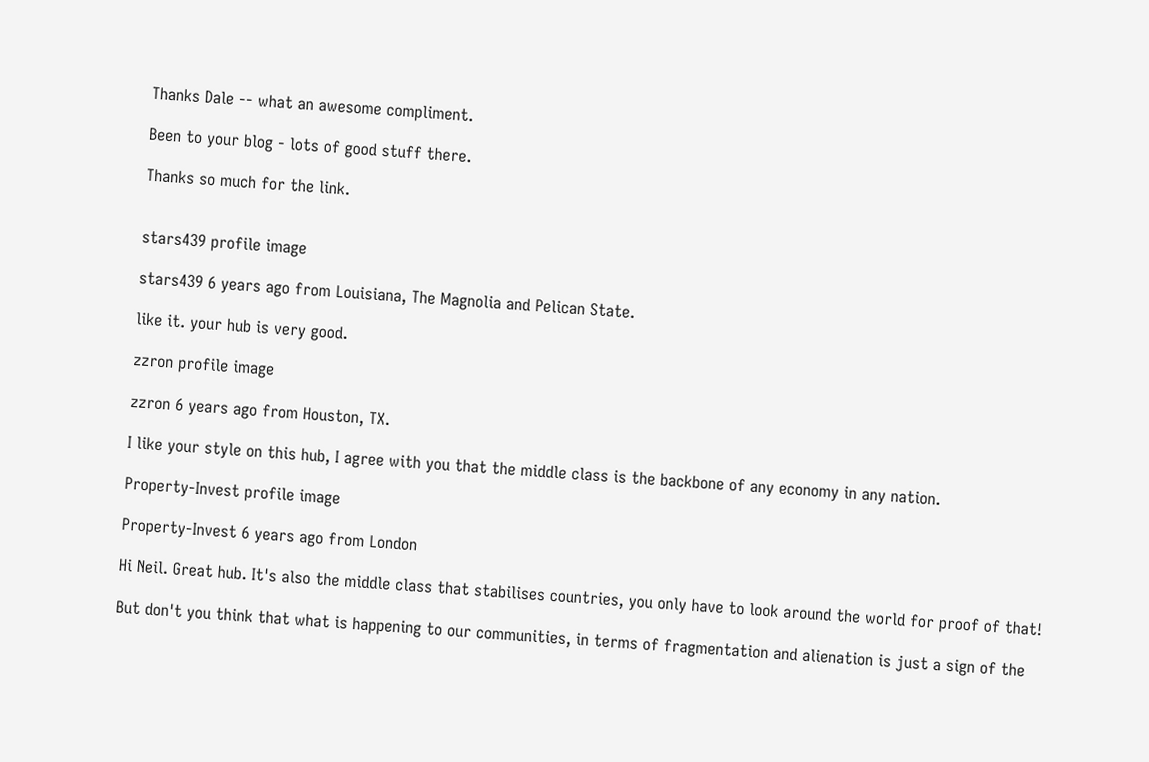Thanks Dale -- what an awesome compliment.

Been to your blog - lots of good stuff there.

Thanks so much for the link.


stars439 profile image

stars439 6 years ago from Louisiana, The Magnolia and Pelican State.

like it. your hub is very good.

zzron profile image

zzron 6 years ago from Houston, TX.

I like your style on this hub, I agree with you that the middle class is the backbone of any economy in any nation.

Property-Invest profile image

Property-Invest 6 years ago from London

Hi Neil. Great hub. It's also the middle class that stabilises countries, you only have to look around the world for proof of that!

But don't you think that what is happening to our communities, in terms of fragmentation and alienation is just a sign of the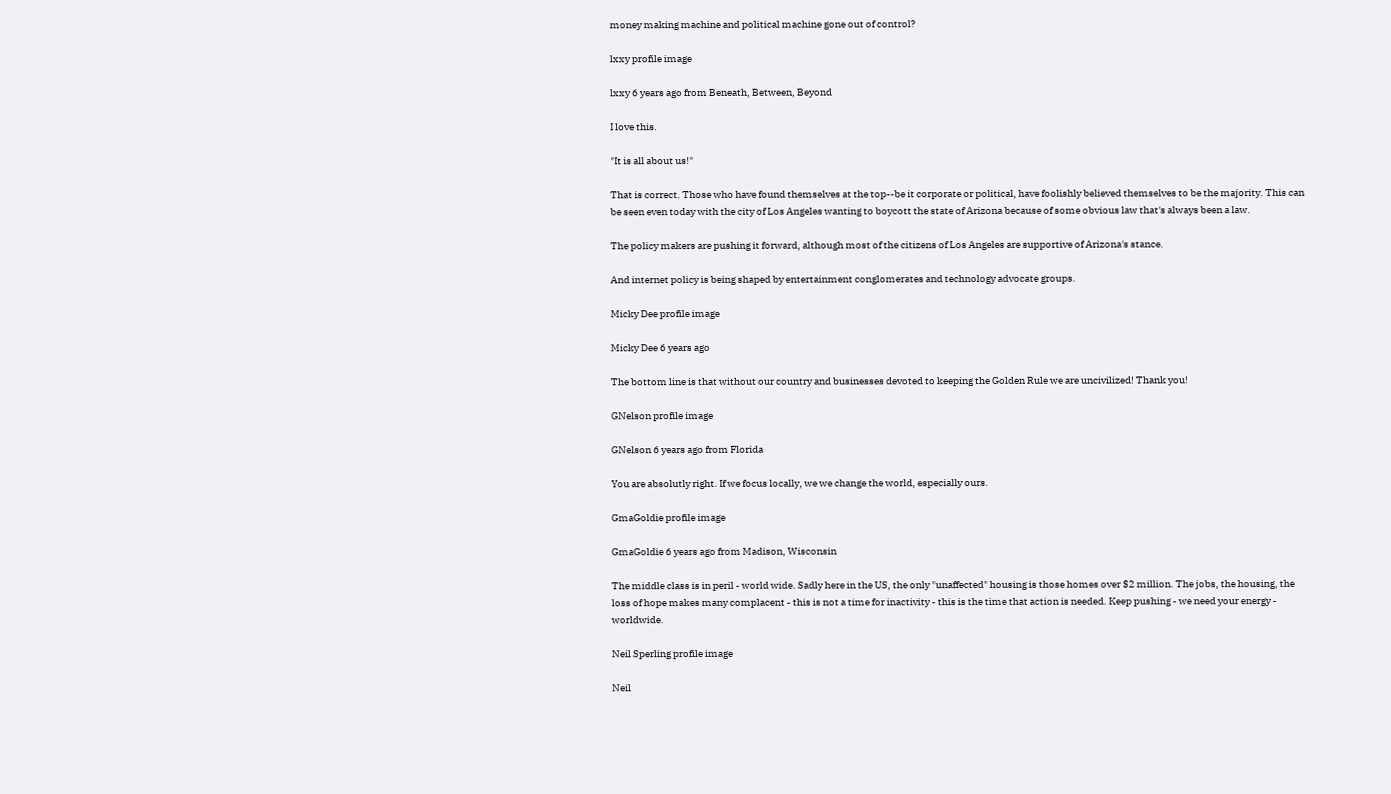money making machine and political machine gone out of control?

lxxy profile image

lxxy 6 years ago from Beneath, Between, Beyond

I love this.

"It is all about us!"

That is correct. Those who have found themselves at the top--be it corporate or political, have foolishly believed themselves to be the majority. This can be seen even today with the city of Los Angeles wanting to boycott the state of Arizona because of some obvious law that's always been a law.

The policy makers are pushing it forward, although most of the citizens of Los Angeles are supportive of Arizona's stance.

And internet policy is being shaped by entertainment conglomerates and technology advocate groups.

Micky Dee profile image

Micky Dee 6 years ago

The bottom line is that without our country and businesses devoted to keeping the Golden Rule we are uncivilized! Thank you!

GNelson profile image

GNelson 6 years ago from Florida

You are absolutly right. If we focus locally, we we change the world, especially ours.

GmaGoldie profile image

GmaGoldie 6 years ago from Madison, Wisconsin

The middle class is in peril - world wide. Sadly here in the US, the only "unaffected" housing is those homes over $2 million. The jobs, the housing, the loss of hope makes many complacent - this is not a time for inactivity - this is the time that action is needed. Keep pushing - we need your energy - worldwide.

Neil Sperling profile image

Neil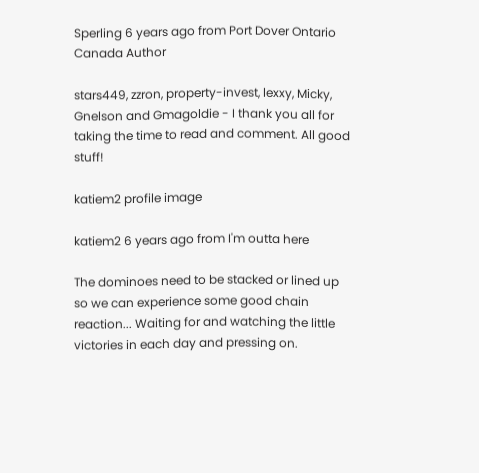Sperling 6 years ago from Port Dover Ontario Canada Author

stars449, zzron, property-invest, lexxy, Micky, Gnelson and Gmagoldie - I thank you all for taking the time to read and comment. All good stuff!

katiem2 profile image

katiem2 6 years ago from I'm outta here

The dominoes need to be stacked or lined up so we can experience some good chain reaction... Waiting for and watching the little victories in each day and pressing on.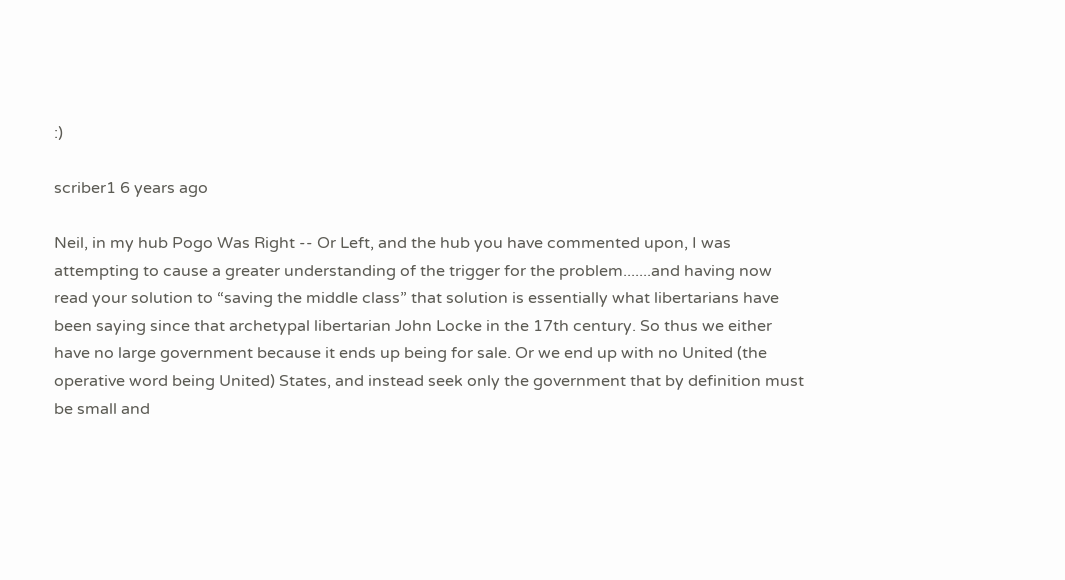:)

scriber1 6 years ago

Neil, in my hub Pogo Was Right -- Or Left, and the hub you have commented upon, I was attempting to cause a greater understanding of the trigger for the problem.......and having now read your solution to “saving the middle class” that solution is essentially what libertarians have been saying since that archetypal libertarian John Locke in the 17th century. So thus we either have no large government because it ends up being for sale. Or we end up with no United (the operative word being United) States, and instead seek only the government that by definition must be small and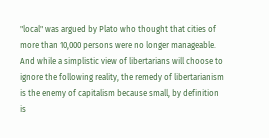"local" was argued by Plato who thought that cities of more than 10,000 persons were no longer manageable. And while a simplistic view of libertarians will choose to ignore the following reality, the remedy of libertarianism is the enemy of capitalism because small, by definition is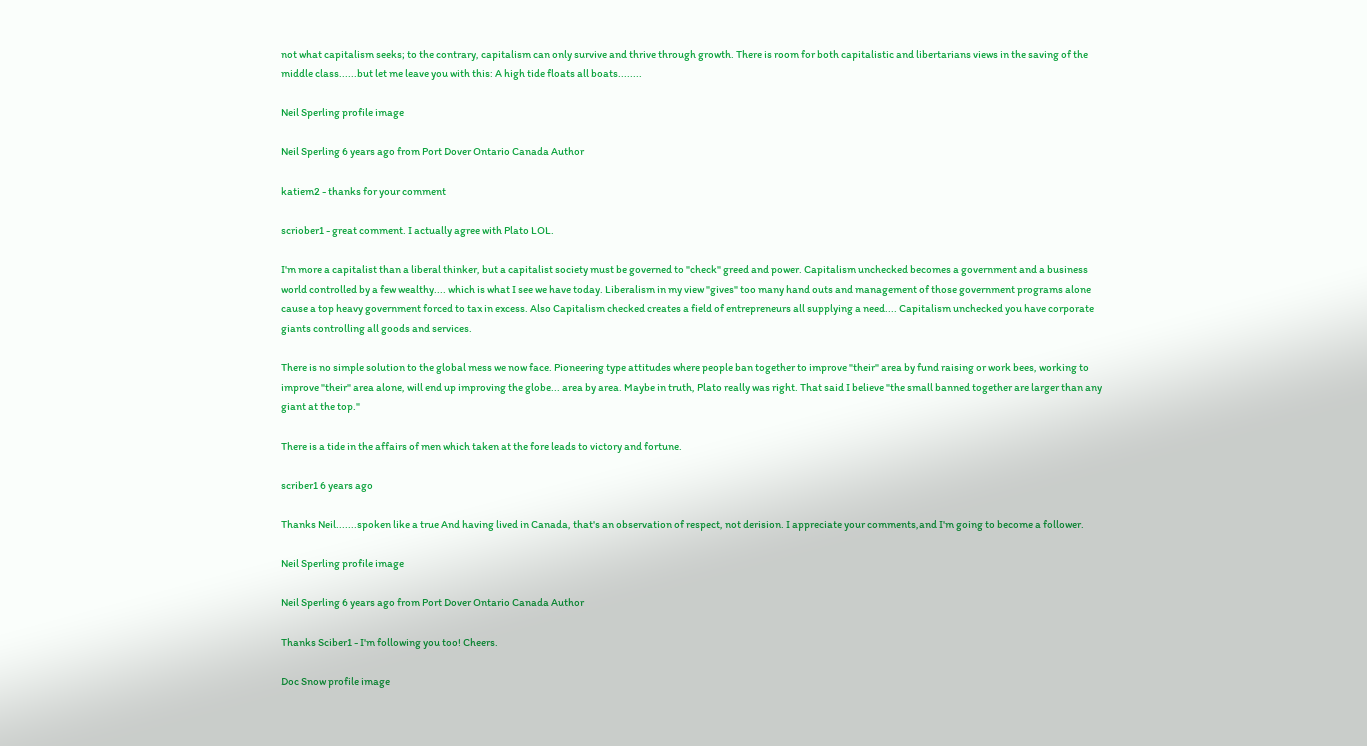not what capitalism seeks; to the contrary, capitalism can only survive and thrive through growth. There is room for both capitalistic and libertarians views in the saving of the middle class......but let me leave you with this: A high tide floats all boats........

Neil Sperling profile image

Neil Sperling 6 years ago from Port Dover Ontario Canada Author

katiem2 - thanks for your comment

scriober1 - great comment. I actually agree with Plato LOL.

I'm more a capitalist than a liberal thinker, but a capitalist society must be governed to "check" greed and power. Capitalism unchecked becomes a government and a business world controlled by a few wealthy.... which is what I see we have today. Liberalism in my view "gives" too many hand outs and management of those government programs alone cause a top heavy government forced to tax in excess. Also Capitalism checked creates a field of entrepreneurs all supplying a need.... Capitalism unchecked you have corporate giants controlling all goods and services.

There is no simple solution to the global mess we now face. Pioneering type attitudes where people ban together to improve "their" area by fund raising or work bees, working to improve "their" area alone, will end up improving the globe... area by area. Maybe in truth, Plato really was right. That said I believe "the small banned together are larger than any giant at the top."

There is a tide in the affairs of men which taken at the fore leads to victory and fortune.

scriber1 6 years ago

Thanks Neil.......spoken like a true And having lived in Canada, that's an observation of respect, not derision. I appreciate your comments,and I'm going to become a follower.

Neil Sperling profile image

Neil Sperling 6 years ago from Port Dover Ontario Canada Author

Thanks Sciber1 - I'm following you too! Cheers.

Doc Snow profile image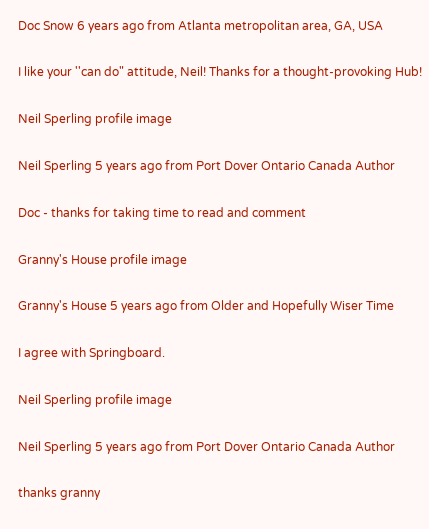Doc Snow 6 years ago from Atlanta metropolitan area, GA, USA

I like your ''can do" attitude, Neil! Thanks for a thought-provoking Hub!

Neil Sperling profile image

Neil Sperling 5 years ago from Port Dover Ontario Canada Author

Doc - thanks for taking time to read and comment

Granny's House profile image

Granny's House 5 years ago from Older and Hopefully Wiser Time

I agree with Springboard.

Neil Sperling profile image

Neil Sperling 5 years ago from Port Dover Ontario Canada Author

thanks granny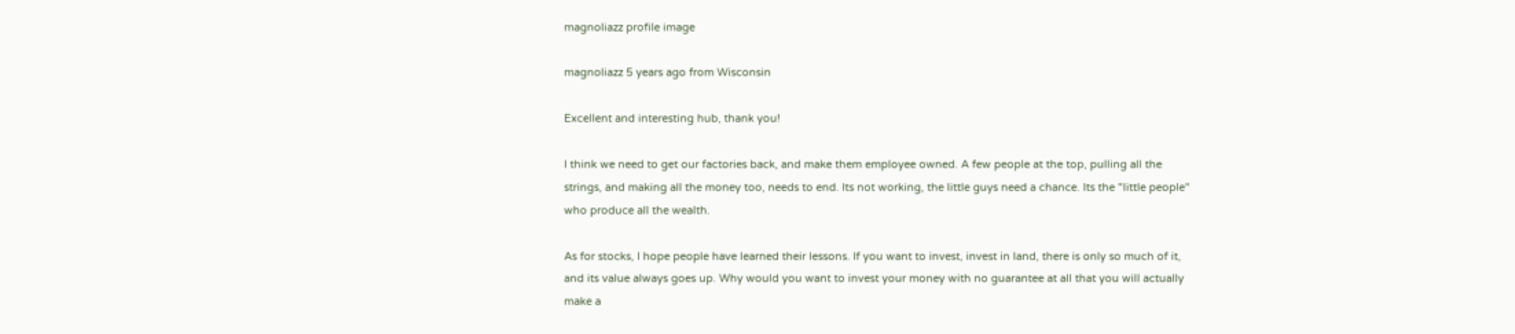magnoliazz profile image

magnoliazz 5 years ago from Wisconsin

Excellent and interesting hub, thank you!

I think we need to get our factories back, and make them employee owned. A few people at the top, pulling all the strings, and making all the money too, needs to end. Its not working, the little guys need a chance. Its the "little people" who produce all the wealth.

As for stocks, I hope people have learned their lessons. If you want to invest, invest in land, there is only so much of it, and its value always goes up. Why would you want to invest your money with no guarantee at all that you will actually make a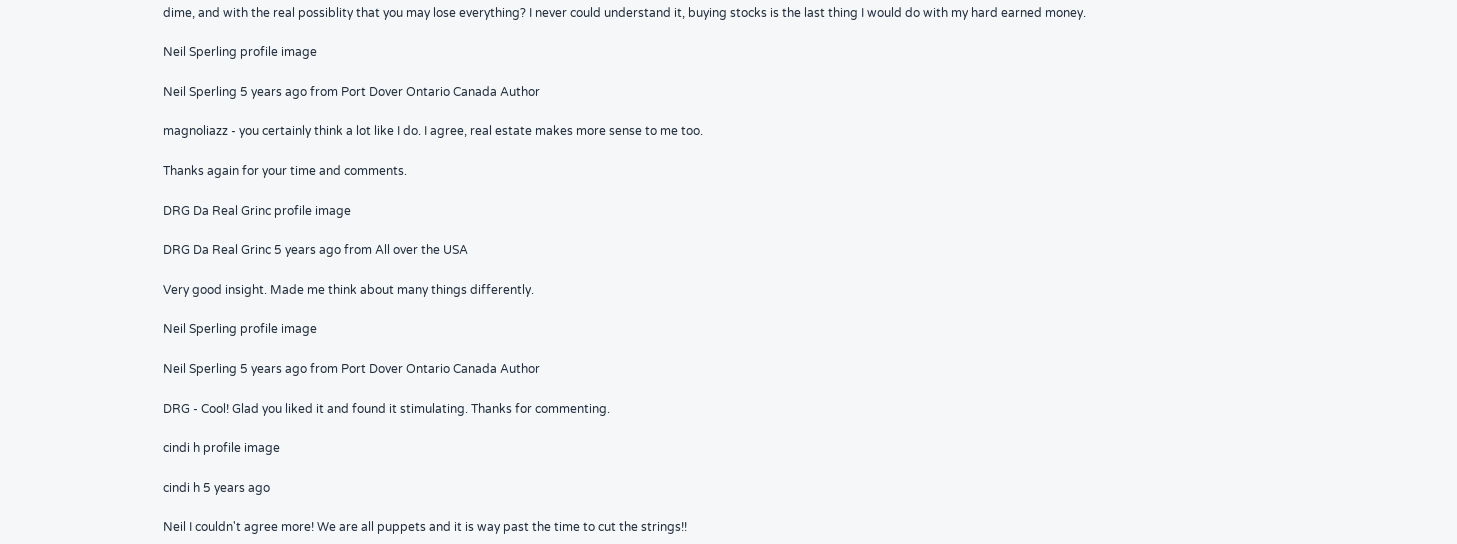dime, and with the real possiblity that you may lose everything? I never could understand it, buying stocks is the last thing I would do with my hard earned money.

Neil Sperling profile image

Neil Sperling 5 years ago from Port Dover Ontario Canada Author

magnoliazz - you certainly think a lot like I do. I agree, real estate makes more sense to me too.

Thanks again for your time and comments.

DRG Da Real Grinc profile image

DRG Da Real Grinc 5 years ago from All over the USA

Very good insight. Made me think about many things differently.

Neil Sperling profile image

Neil Sperling 5 years ago from Port Dover Ontario Canada Author

DRG - Cool! Glad you liked it and found it stimulating. Thanks for commenting.

cindi h profile image

cindi h 5 years ago

Neil I couldn't agree more! We are all puppets and it is way past the time to cut the strings!!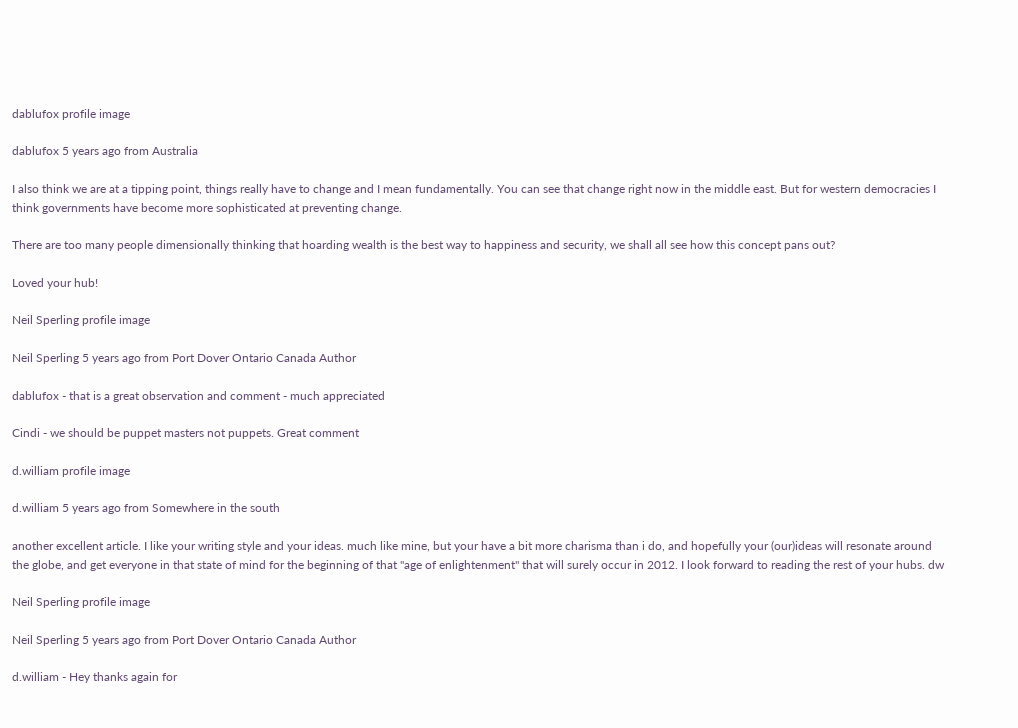dablufox profile image

dablufox 5 years ago from Australia

I also think we are at a tipping point, things really have to change and I mean fundamentally. You can see that change right now in the middle east. But for western democracies I think governments have become more sophisticated at preventing change.

There are too many people dimensionally thinking that hoarding wealth is the best way to happiness and security, we shall all see how this concept pans out?

Loved your hub!

Neil Sperling profile image

Neil Sperling 5 years ago from Port Dover Ontario Canada Author

dablufox - that is a great observation and comment - much appreciated

Cindi - we should be puppet masters not puppets. Great comment

d.william profile image

d.william 5 years ago from Somewhere in the south

another excellent article. I like your writing style and your ideas. much like mine, but your have a bit more charisma than i do, and hopefully your (our)ideas will resonate around the globe, and get everyone in that state of mind for the beginning of that "age of enlightenment" that will surely occur in 2012. I look forward to reading the rest of your hubs. dw

Neil Sperling profile image

Neil Sperling 5 years ago from Port Dover Ontario Canada Author

d.william - Hey thanks again for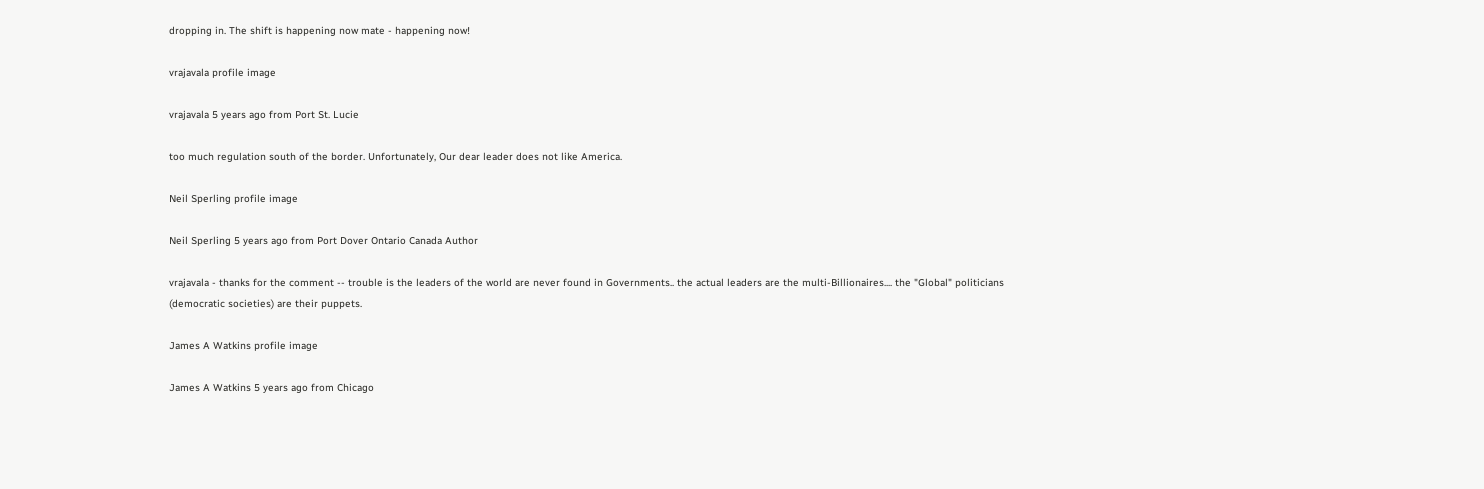dropping in. The shift is happening now mate - happening now!

vrajavala profile image

vrajavala 5 years ago from Port St. Lucie

too much regulation south of the border. Unfortunately, Our dear leader does not like America.

Neil Sperling profile image

Neil Sperling 5 years ago from Port Dover Ontario Canada Author

vrajavala - thanks for the comment -- trouble is the leaders of the world are never found in Governments.. the actual leaders are the multi-Billionaires.... the "Global" politicians (democratic societies) are their puppets.

James A Watkins profile image

James A Watkins 5 years ago from Chicago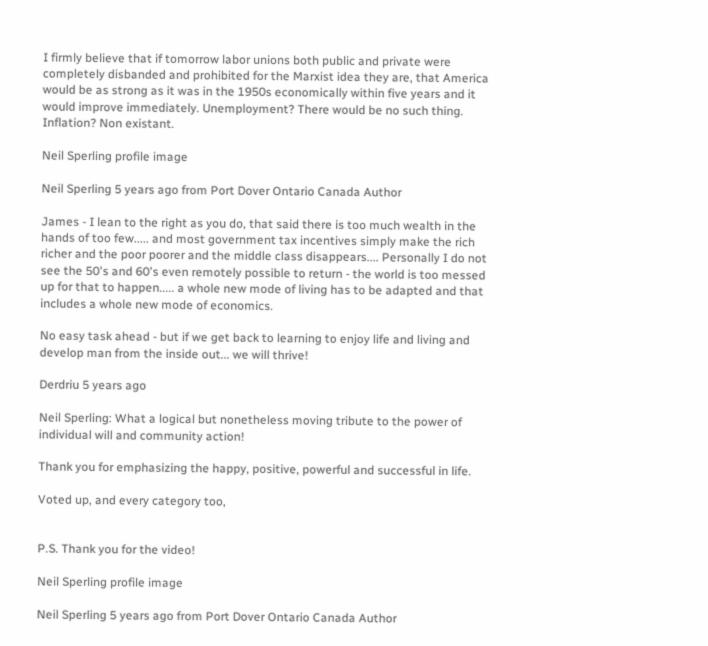I firmly believe that if tomorrow labor unions both public and private were completely disbanded and prohibited for the Marxist idea they are, that America would be as strong as it was in the 1950s economically within five years and it would improve immediately. Unemployment? There would be no such thing. Inflation? Non existant.

Neil Sperling profile image

Neil Sperling 5 years ago from Port Dover Ontario Canada Author

James - I lean to the right as you do, that said there is too much wealth in the hands of too few..... and most government tax incentives simply make the rich richer and the poor poorer and the middle class disappears.... Personally I do not see the 50's and 60's even remotely possible to return - the world is too messed up for that to happen..... a whole new mode of living has to be adapted and that includes a whole new mode of economics.

No easy task ahead - but if we get back to learning to enjoy life and living and develop man from the inside out... we will thrive!

Derdriu 5 years ago

Neil Sperling: What a logical but nonetheless moving tribute to the power of individual will and community action!

Thank you for emphasizing the happy, positive, powerful and successful in life.

Voted up, and every category too,


P.S. Thank you for the video!

Neil Sperling profile image

Neil Sperling 5 years ago from Port Dover Ontario Canada Author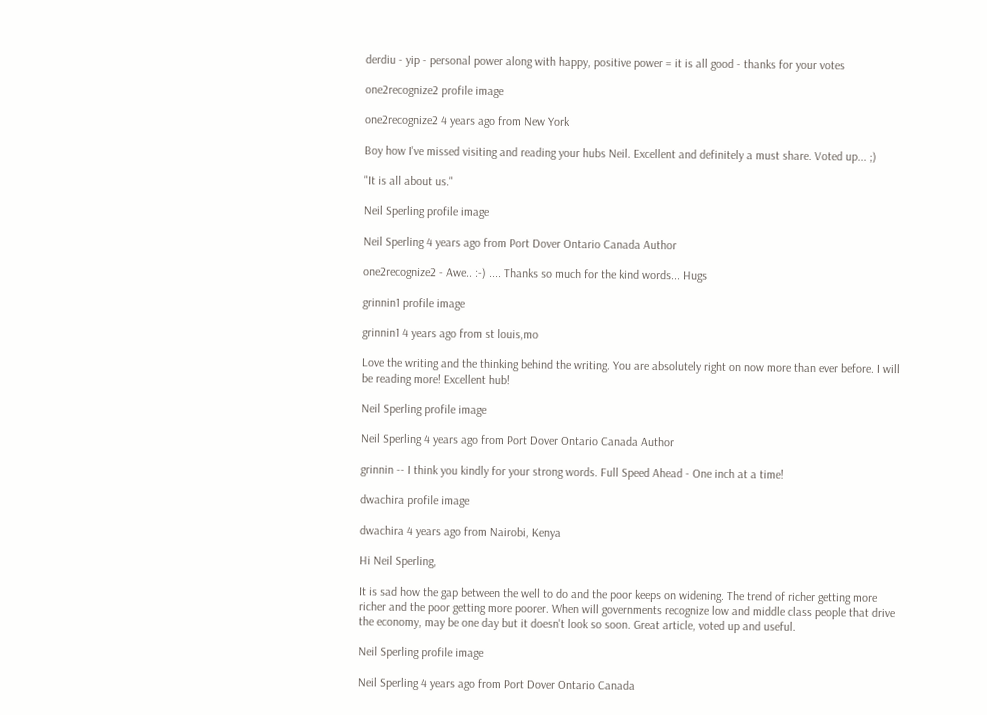derdiu - yip - personal power along with happy, positive power = it is all good - thanks for your votes

one2recognize2 profile image

one2recognize2 4 years ago from New York

Boy how I've missed visiting and reading your hubs Neil. Excellent and definitely a must share. Voted up... ;)

"It is all about us."

Neil Sperling profile image

Neil Sperling 4 years ago from Port Dover Ontario Canada Author

one2recognize2 - Awe.. :-) .... Thanks so much for the kind words... Hugs

grinnin1 profile image

grinnin1 4 years ago from st louis,mo

Love the writing and the thinking behind the writing. You are absolutely right on now more than ever before. I will be reading more! Excellent hub!

Neil Sperling profile image

Neil Sperling 4 years ago from Port Dover Ontario Canada Author

grinnin -- I think you kindly for your strong words. Full Speed Ahead - One inch at a time!

dwachira profile image

dwachira 4 years ago from Nairobi, Kenya

Hi Neil Sperling,

It is sad how the gap between the well to do and the poor keeps on widening. The trend of richer getting more richer and the poor getting more poorer. When will governments recognize low and middle class people that drive the economy, may be one day but it doesn't look so soon. Great article, voted up and useful.

Neil Sperling profile image

Neil Sperling 4 years ago from Port Dover Ontario Canada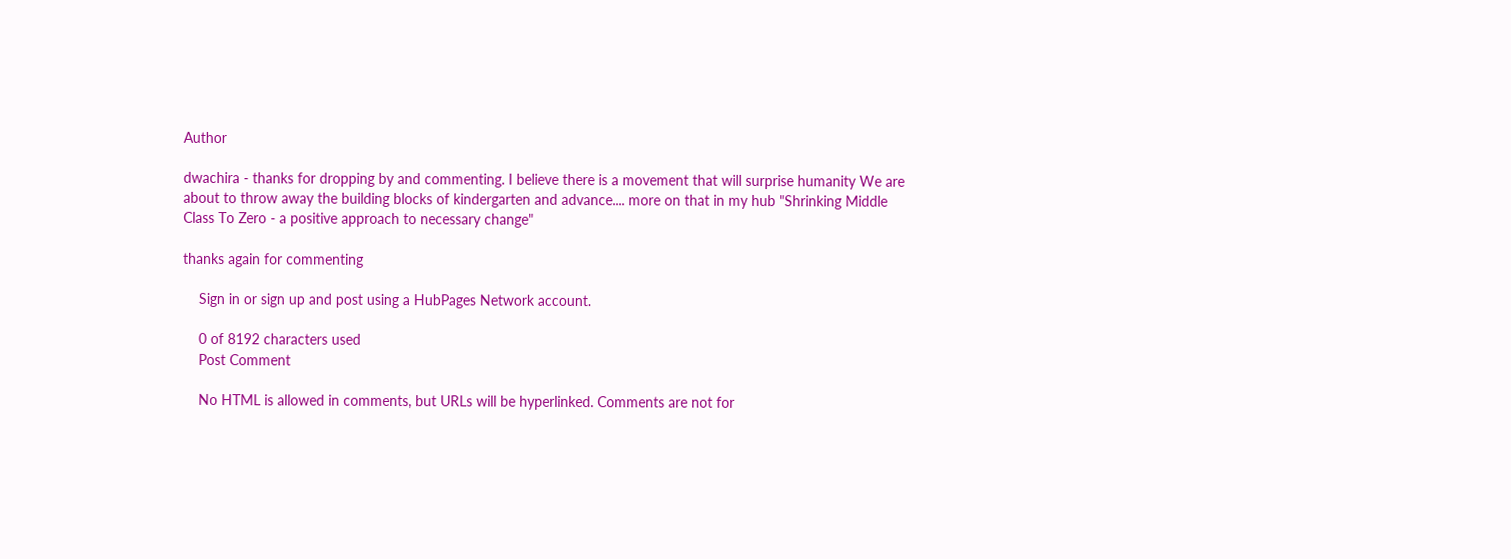Author

dwachira - thanks for dropping by and commenting. I believe there is a movement that will surprise humanity We are about to throw away the building blocks of kindergarten and advance.... more on that in my hub "Shrinking Middle Class To Zero - a positive approach to necessary change"

thanks again for commenting

    Sign in or sign up and post using a HubPages Network account.

    0 of 8192 characters used
    Post Comment

    No HTML is allowed in comments, but URLs will be hyperlinked. Comments are not for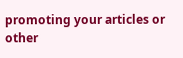promoting your articles or other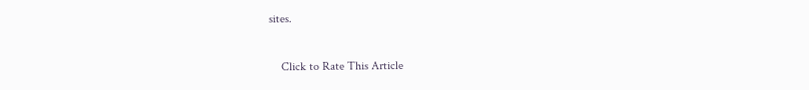sites.

    Click to Rate This Article